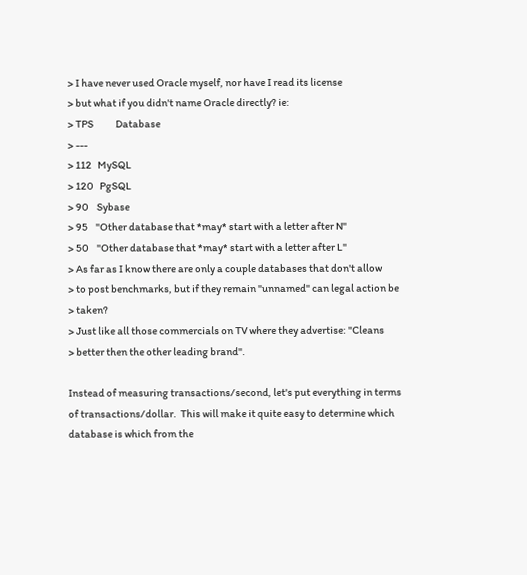> I have never used Oracle myself, nor have I read its license
> but what if you didn't name Oracle directly? ie:
> TPS           Database
> ---
> 112   MySQL
> 120   PgSQL
> 90    Sybase
> 95    "Other database that *may* start with a letter after N"
> 50    "Other database that *may* start with a letter after L"
> As far as I know there are only a couple databases that don't allow
> to post benchmarks, but if they remain "unnamed" can legal action be
> taken?
> Just like all those commercials on TV where they advertise: "Cleans
> better then the other leading brand".

Instead of measuring transactions/second, let's put everything in terms
of transactions/dollar.  This will make it quite easy to determine which
database is which from the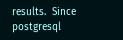results.  Since postgresql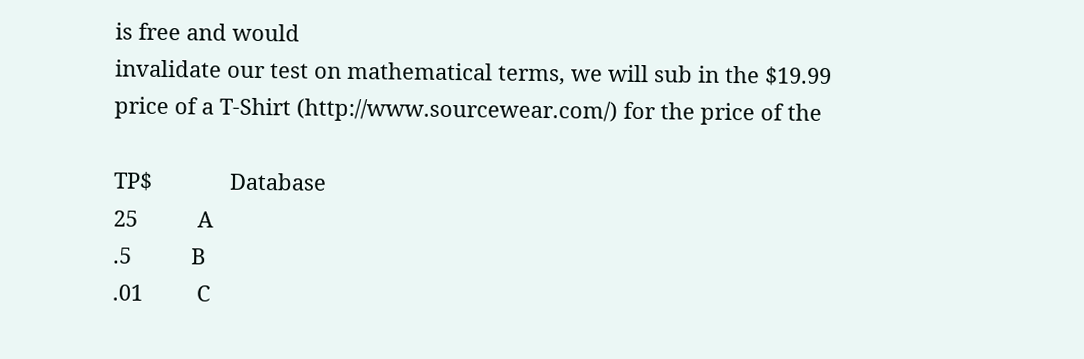is free and would
invalidate our test on mathematical terms, we will sub in the $19.99
price of a T-Shirt (http://www.sourcewear.com/) for the price of the

TP$             Database
25          A
.5          B
.01         C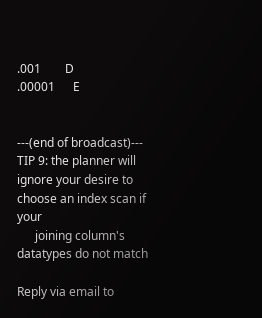.001        D
.00001      E


---(end of broadcast)---
TIP 9: the planner will ignore your desire to choose an index scan if your
      joining column's datatypes do not match

Reply via email to